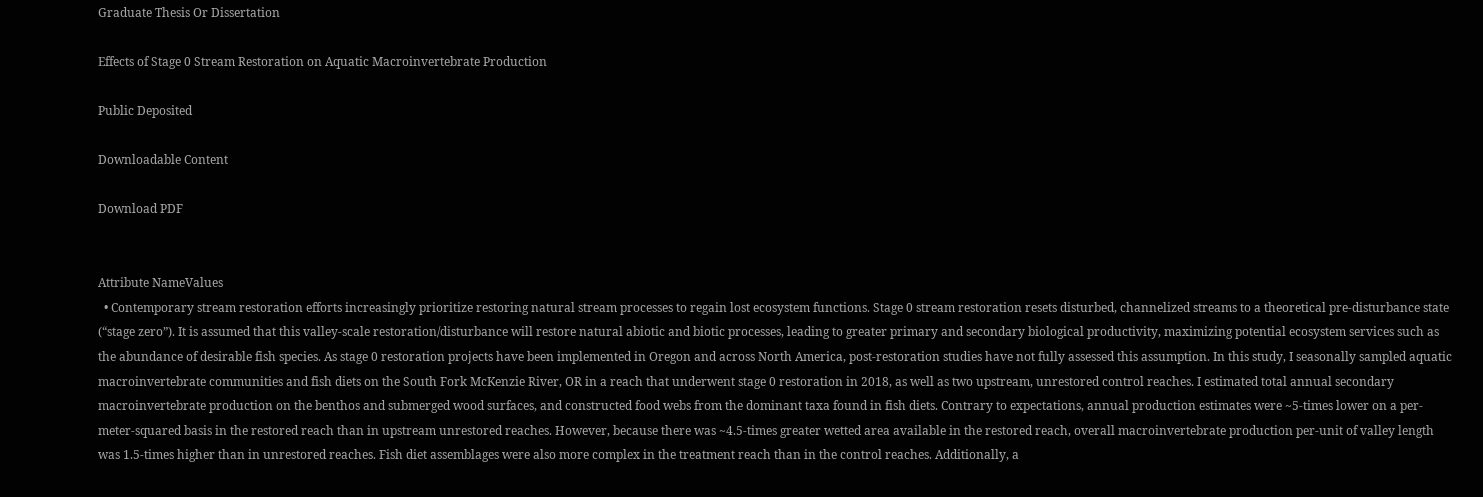Graduate Thesis Or Dissertation

Effects of Stage 0 Stream Restoration on Aquatic Macroinvertebrate Production

Public Deposited

Downloadable Content

Download PDF


Attribute NameValues
  • Contemporary stream restoration efforts increasingly prioritize restoring natural stream processes to regain lost ecosystem functions. Stage 0 stream restoration resets disturbed, channelized streams to a theoretical pre-disturbance state (“stage zero”). It is assumed that this valley-scale restoration/disturbance will restore natural abiotic and biotic processes, leading to greater primary and secondary biological productivity, maximizing potential ecosystem services such as the abundance of desirable fish species. As stage 0 restoration projects have been implemented in Oregon and across North America, post-restoration studies have not fully assessed this assumption. In this study, I seasonally sampled aquatic macroinvertebrate communities and fish diets on the South Fork McKenzie River, OR in a reach that underwent stage 0 restoration in 2018, as well as two upstream, unrestored control reaches. I estimated total annual secondary macroinvertebrate production on the benthos and submerged wood surfaces, and constructed food webs from the dominant taxa found in fish diets. Contrary to expectations, annual production estimates were ~5-times lower on a per-meter-squared basis in the restored reach than in upstream unrestored reaches. However, because there was ~4.5-times greater wetted area available in the restored reach, overall macroinvertebrate production per-unit of valley length was 1.5-times higher than in unrestored reaches. Fish diet assemblages were also more complex in the treatment reach than in the control reaches. Additionally, a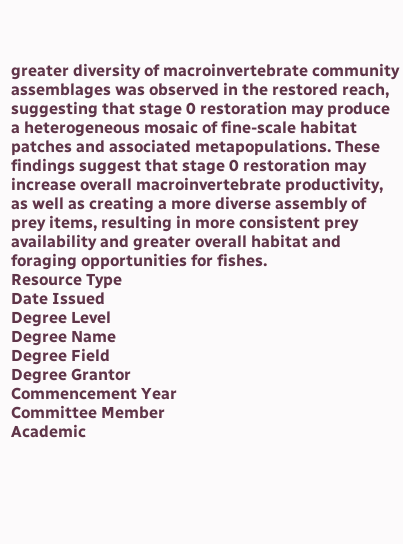greater diversity of macroinvertebrate community assemblages was observed in the restored reach, suggesting that stage 0 restoration may produce a heterogeneous mosaic of fine-scale habitat patches and associated metapopulations. These findings suggest that stage 0 restoration may increase overall macroinvertebrate productivity, as well as creating a more diverse assembly of prey items, resulting in more consistent prey availability and greater overall habitat and foraging opportunities for fishes.
Resource Type
Date Issued
Degree Level
Degree Name
Degree Field
Degree Grantor
Commencement Year
Committee Member
Academic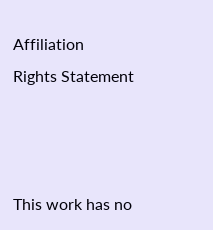Affiliation
Rights Statement



This work has no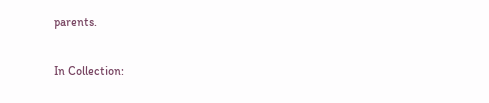parents.

In Collection: